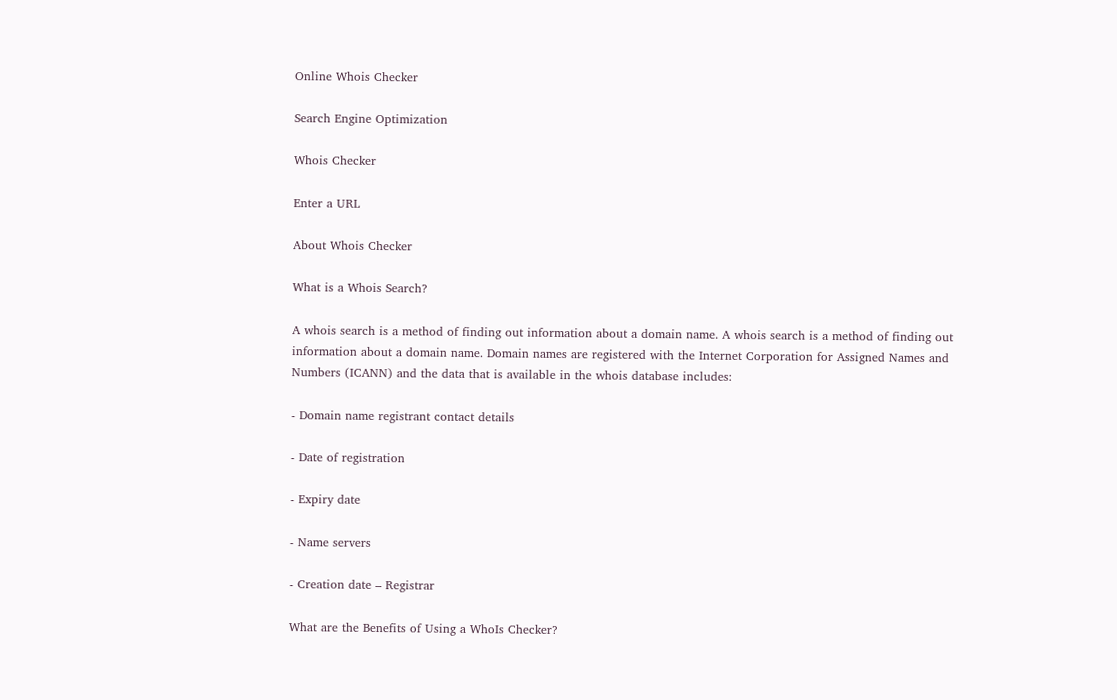Online Whois Checker

Search Engine Optimization

Whois Checker

Enter a URL

About Whois Checker

What is a Whois Search?

A whois search is a method of finding out information about a domain name. A whois search is a method of finding out information about a domain name. Domain names are registered with the Internet Corporation for Assigned Names and Numbers (ICANN) and the data that is available in the whois database includes:

- Domain name registrant contact details

- Date of registration

- Expiry date

- Name servers

- Creation date – Registrar

What are the Benefits of Using a WhoIs Checker?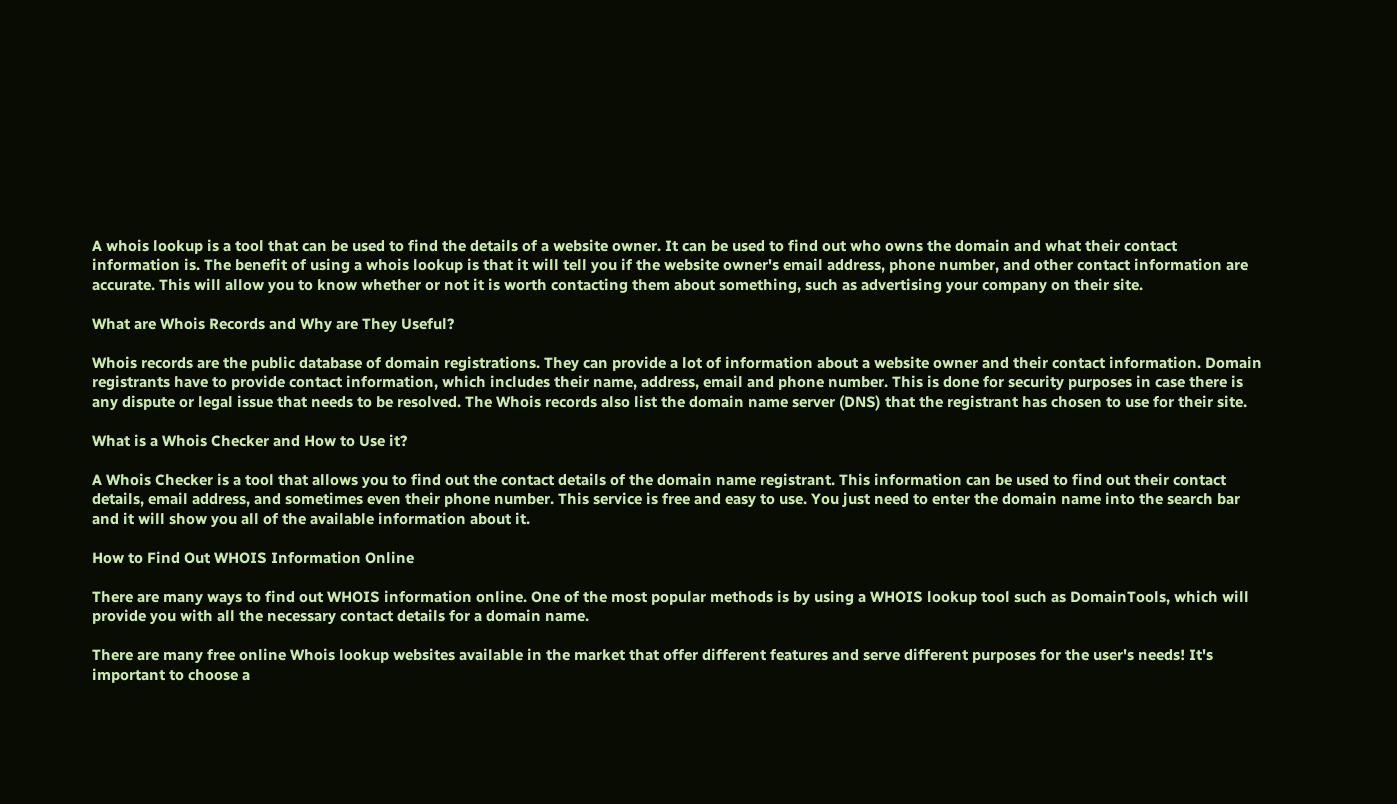A whois lookup is a tool that can be used to find the details of a website owner. It can be used to find out who owns the domain and what their contact information is. The benefit of using a whois lookup is that it will tell you if the website owner's email address, phone number, and other contact information are accurate. This will allow you to know whether or not it is worth contacting them about something, such as advertising your company on their site.

What are Whois Records and Why are They Useful?

Whois records are the public database of domain registrations. They can provide a lot of information about a website owner and their contact information. Domain registrants have to provide contact information, which includes their name, address, email and phone number. This is done for security purposes in case there is any dispute or legal issue that needs to be resolved. The Whois records also list the domain name server (DNS) that the registrant has chosen to use for their site.

What is a Whois Checker and How to Use it?

A Whois Checker is a tool that allows you to find out the contact details of the domain name registrant. This information can be used to find out their contact details, email address, and sometimes even their phone number. This service is free and easy to use. You just need to enter the domain name into the search bar and it will show you all of the available information about it.

How to Find Out WHOIS Information Online

There are many ways to find out WHOIS information online. One of the most popular methods is by using a WHOIS lookup tool such as DomainTools, which will provide you with all the necessary contact details for a domain name.

There are many free online Whois lookup websites available in the market that offer different features and serve different purposes for the user's needs! It's important to choose a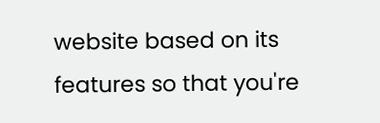website based on its features so that you're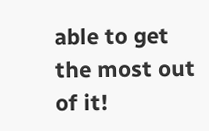able to get the most out of it!